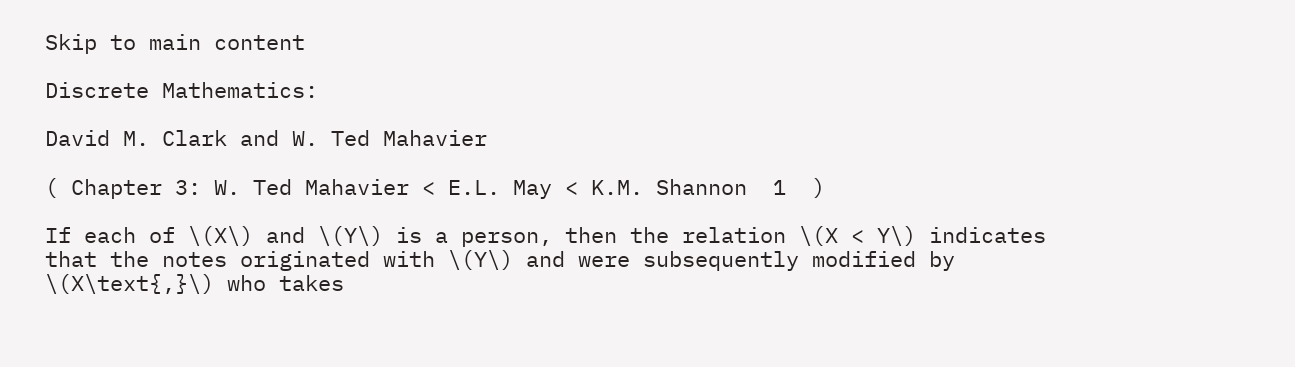Skip to main content

Discrete Mathematics:

David M. Clark and W. Ted Mahavier

( Chapter 3: W. Ted Mahavier < E.L. May < K.M. Shannon  1  )

If each of \(X\) and \(Y\) is a person, then the relation \(X < Y\) indicates that the notes originated with \(Y\) and were subsequently modified by \(X\text{,}\) who takes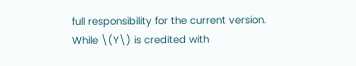full responsibility for the current version. While \(Y\) is credited with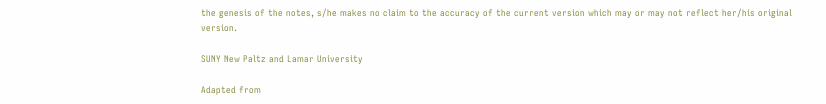the genesis of the notes, s/he makes no claim to the accuracy of the current version which may or may not reflect her/his original version.

SUNY New Paltz and Lamar University

Adapted from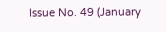Issue No. 49 (January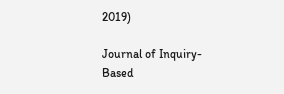2019)

Journal of Inquiry-Based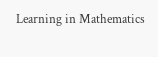Learning in Mathematics